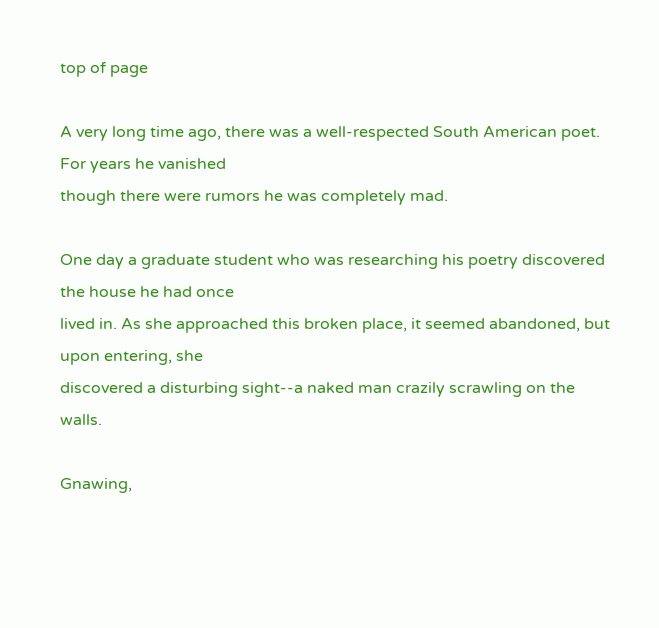top of page

A very long time ago, there was a well-respected South American poet. For years he vanished
though there were rumors he was completely mad.

One day a graduate student who was researching his poetry discovered the house he had once
lived in. As she approached this broken place, it seemed abandoned, but upon entering, she
discovered a disturbing sight--a naked man crazily scrawling on the walls.

Gnawing,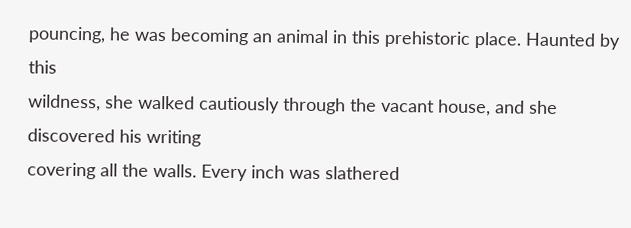pouncing, he was becoming an animal in this prehistoric place. Haunted by this
wildness, she walked cautiously through the vacant house, and she discovered his writing
covering all the walls. Every inch was slathered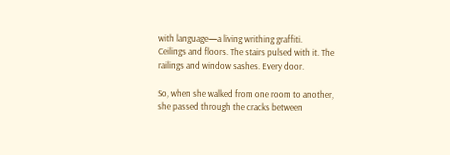with language—a living writhing graffiti.
Ceilings and floors. The stairs pulsed with it. The railings and window sashes. Every door.

So, when she walked from one room to another, she passed through the cracks between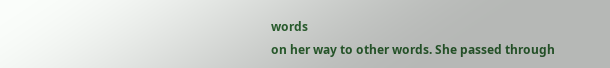words
on her way to other words. She passed through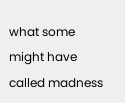what some might have called madness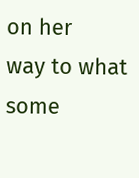on her
way to what some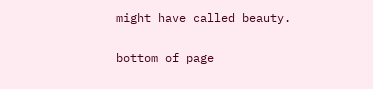might have called beauty.

bottom of page